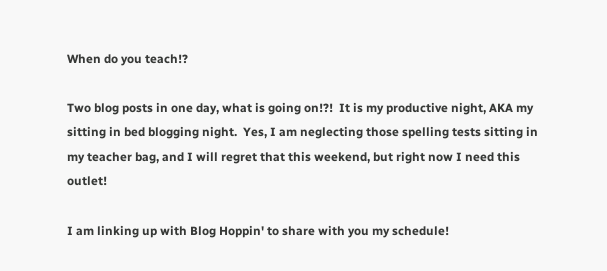When do you teach!?

Two blog posts in one day, what is going on!?!  It is my productive night, AKA my sitting in bed blogging night.  Yes, I am neglecting those spelling tests sitting in my teacher bag, and I will regret that this weekend, but right now I need this outlet!

I am linking up with Blog Hoppin' to share with you my schedule!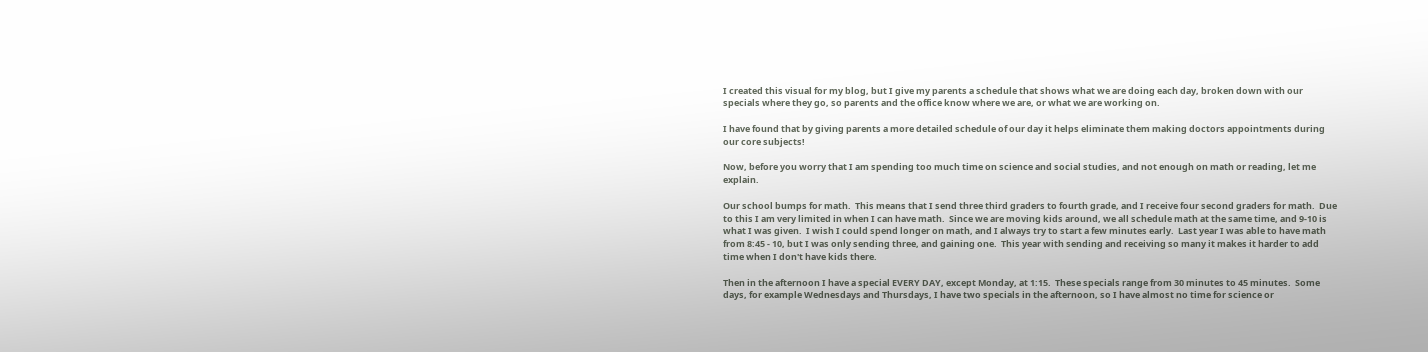I created this visual for my blog, but I give my parents a schedule that shows what we are doing each day, broken down with our specials where they go, so parents and the office know where we are, or what we are working on.

I have found that by giving parents a more detailed schedule of our day it helps eliminate them making doctors appointments during our core subjects!

Now, before you worry that I am spending too much time on science and social studies, and not enough on math or reading, let me explain.

Our school bumps for math.  This means that I send three third graders to fourth grade, and I receive four second graders for math.  Due to this I am very limited in when I can have math.  Since we are moving kids around, we all schedule math at the same time, and 9-10 is what I was given.  I wish I could spend longer on math, and I always try to start a few minutes early.  Last year I was able to have math from 8:45 - 10, but I was only sending three, and gaining one.  This year with sending and receiving so many it makes it harder to add time when I don't have kids there.

Then in the afternoon I have a special EVERY DAY, except Monday, at 1:15.  These specials range from 30 minutes to 45 minutes.  Some days, for example Wednesdays and Thursdays, I have two specials in the afternoon, so I have almost no time for science or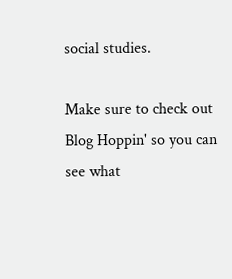social studies.

Make sure to check out Blog Hoppin' so you can see what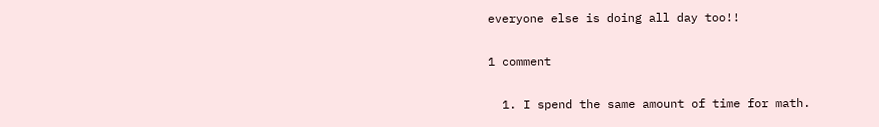everyone else is doing all day too!!

1 comment

  1. I spend the same amount of time for math.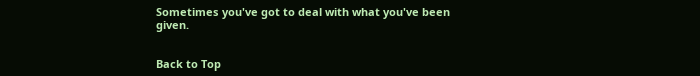Sometimes you've got to deal with what you've been given.


Back to Top